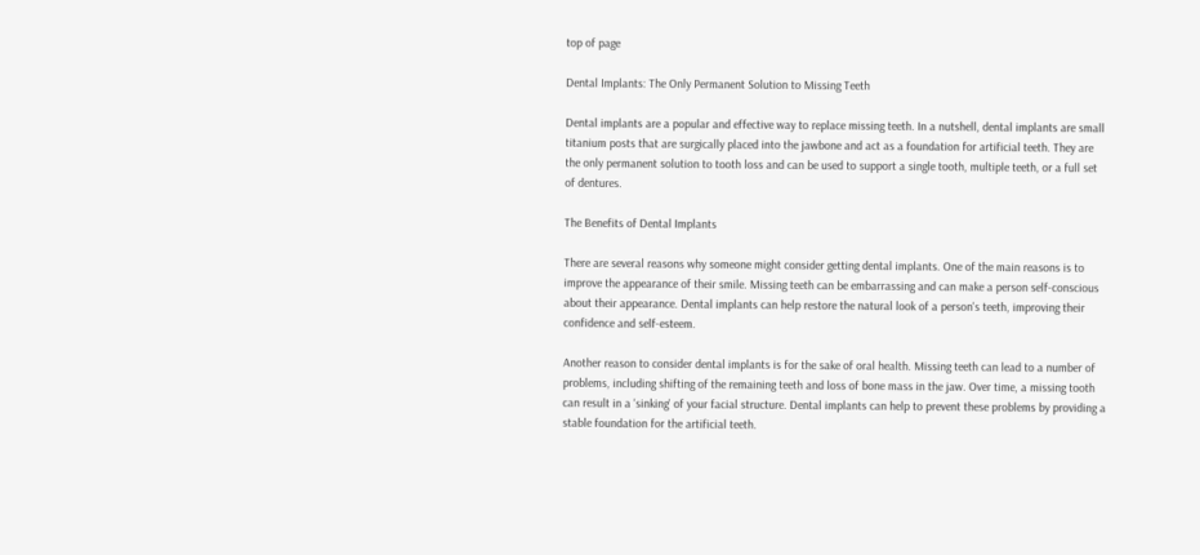top of page

Dental Implants: The Only Permanent Solution to Missing Teeth

Dental implants are a popular and effective way to replace missing teeth. In a nutshell, dental implants are small titanium posts that are surgically placed into the jawbone and act as a foundation for artificial teeth. They are the only permanent solution to tooth loss and can be used to support a single tooth, multiple teeth, or a full set of dentures.

The Benefits of Dental Implants

There are several reasons why someone might consider getting dental implants. One of the main reasons is to improve the appearance of their smile. Missing teeth can be embarrassing and can make a person self-conscious about their appearance. Dental implants can help restore the natural look of a person's teeth, improving their confidence and self-esteem.

Another reason to consider dental implants is for the sake of oral health. Missing teeth can lead to a number of problems, including shifting of the remaining teeth and loss of bone mass in the jaw. Over time, a missing tooth can result in a 'sinking' of your facial structure. Dental implants can help to prevent these problems by providing a stable foundation for the artificial teeth.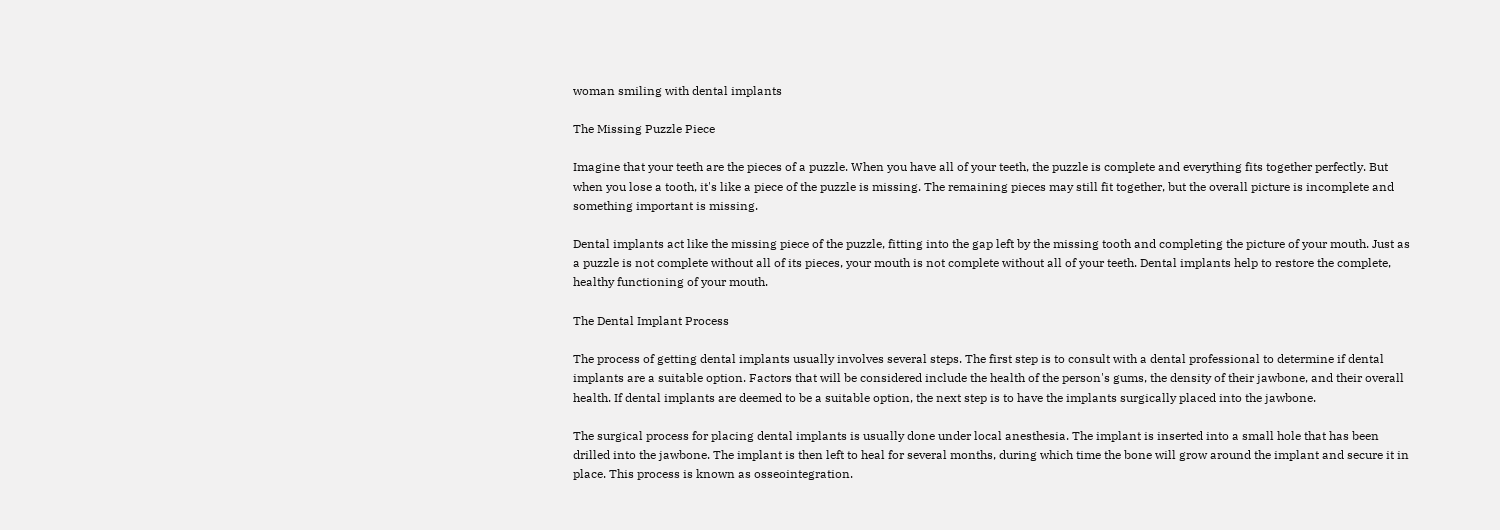woman smiling with dental implants

The Missing Puzzle Piece

Imagine that your teeth are the pieces of a puzzle. When you have all of your teeth, the puzzle is complete and everything fits together perfectly. But when you lose a tooth, it's like a piece of the puzzle is missing. The remaining pieces may still fit together, but the overall picture is incomplete and something important is missing.

Dental implants act like the missing piece of the puzzle, fitting into the gap left by the missing tooth and completing the picture of your mouth. Just as a puzzle is not complete without all of its pieces, your mouth is not complete without all of your teeth. Dental implants help to restore the complete, healthy functioning of your mouth.

The Dental Implant Process

The process of getting dental implants usually involves several steps. The first step is to consult with a dental professional to determine if dental implants are a suitable option. Factors that will be considered include the health of the person's gums, the density of their jawbone, and their overall health. If dental implants are deemed to be a suitable option, the next step is to have the implants surgically placed into the jawbone.

The surgical process for placing dental implants is usually done under local anesthesia. The implant is inserted into a small hole that has been drilled into the jawbone. The implant is then left to heal for several months, during which time the bone will grow around the implant and secure it in place. This process is known as osseointegration.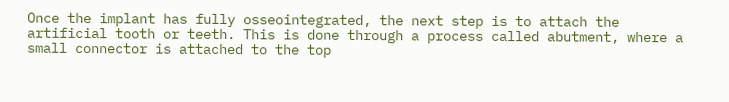Once the implant has fully osseointegrated, the next step is to attach the artificial tooth or teeth. This is done through a process called abutment, where a small connector is attached to the top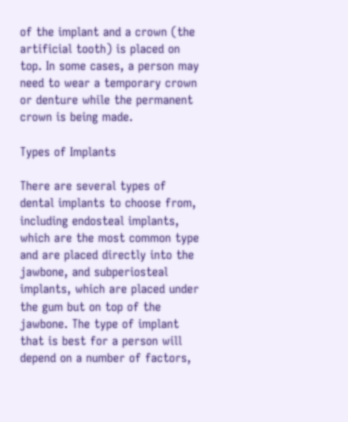of the implant and a crown (the artificial tooth) is placed on top. In some cases, a person may need to wear a temporary crown or denture while the permanent crown is being made.

Types of Implants

There are several types of dental implants to choose from, including endosteal implants, which are the most common type and are placed directly into the jawbone, and subperiosteal implants, which are placed under the gum but on top of the jawbone. The type of implant that is best for a person will depend on a number of factors,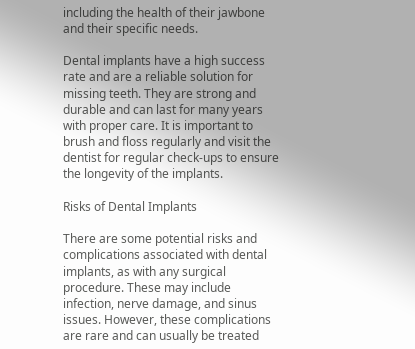including the health of their jawbone and their specific needs.

Dental implants have a high success rate and are a reliable solution for missing teeth. They are strong and durable and can last for many years with proper care. It is important to brush and floss regularly and visit the dentist for regular check-ups to ensure the longevity of the implants.

Risks of Dental Implants

There are some potential risks and complications associated with dental implants, as with any surgical procedure. These may include infection, nerve damage, and sinus issues. However, these complications are rare and can usually be treated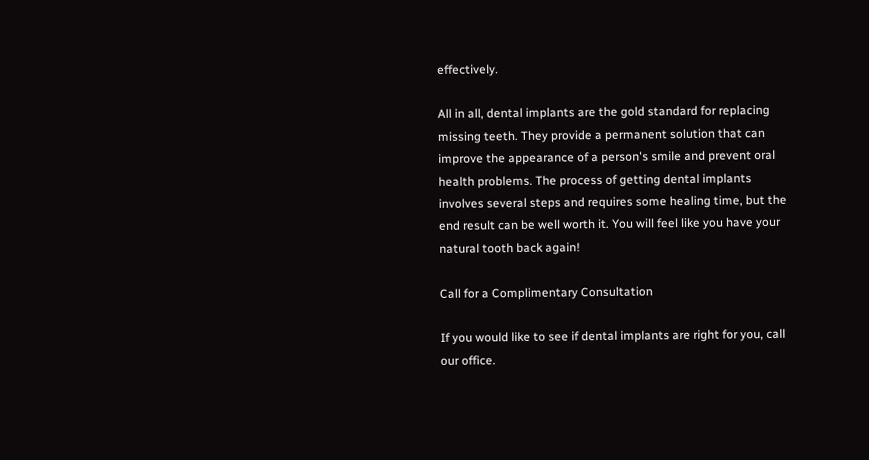effectively.

All in all, dental implants are the gold standard for replacing missing teeth. They provide a permanent solution that can improve the appearance of a person's smile and prevent oral health problems. The process of getting dental implants involves several steps and requires some healing time, but the end result can be well worth it. You will feel like you have your natural tooth back again!

Call for a Complimentary Consultation

If you would like to see if dental implants are right for you, call our office.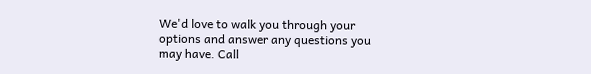We'd love to walk you through your options and answer any questions you may have. Call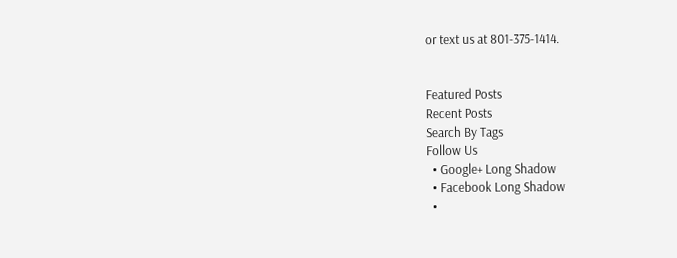or text us at 801-375-1414.


Featured Posts
Recent Posts
Search By Tags
Follow Us
  • Google+ Long Shadow
  • Facebook Long Shadow
  •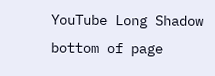YouTube Long Shadow
bottom of page